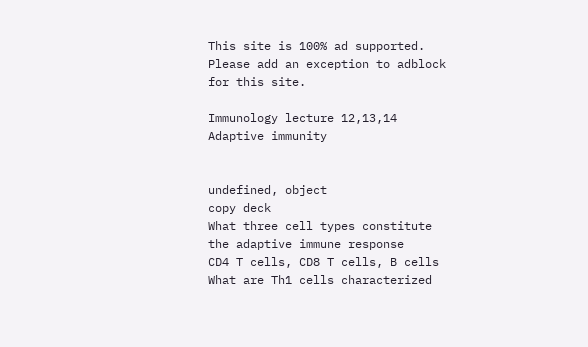This site is 100% ad supported. Please add an exception to adblock for this site.

Immunology lecture 12,13,14 Adaptive immunity


undefined, object
copy deck
What three cell types constitute the adaptive immune response
CD4 T cells, CD8 T cells, B cells
What are Th1 cells characterized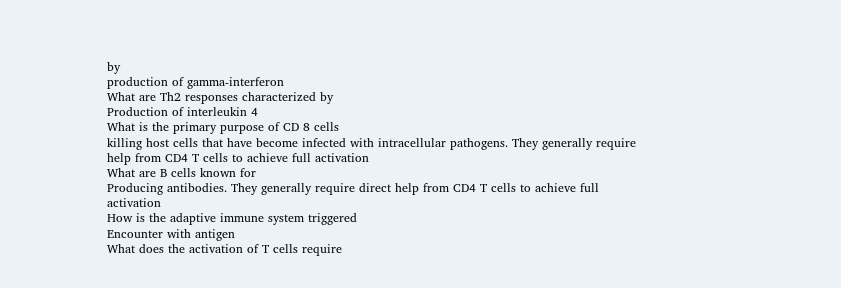by
production of gamma-interferon
What are Th2 responses characterized by
Production of interleukin 4
What is the primary purpose of CD 8 cells
killing host cells that have become infected with intracellular pathogens. They generally require help from CD4 T cells to achieve full activation
What are B cells known for
Producing antibodies. They generally require direct help from CD4 T cells to achieve full activation
How is the adaptive immune system triggered
Encounter with antigen
What does the activation of T cells require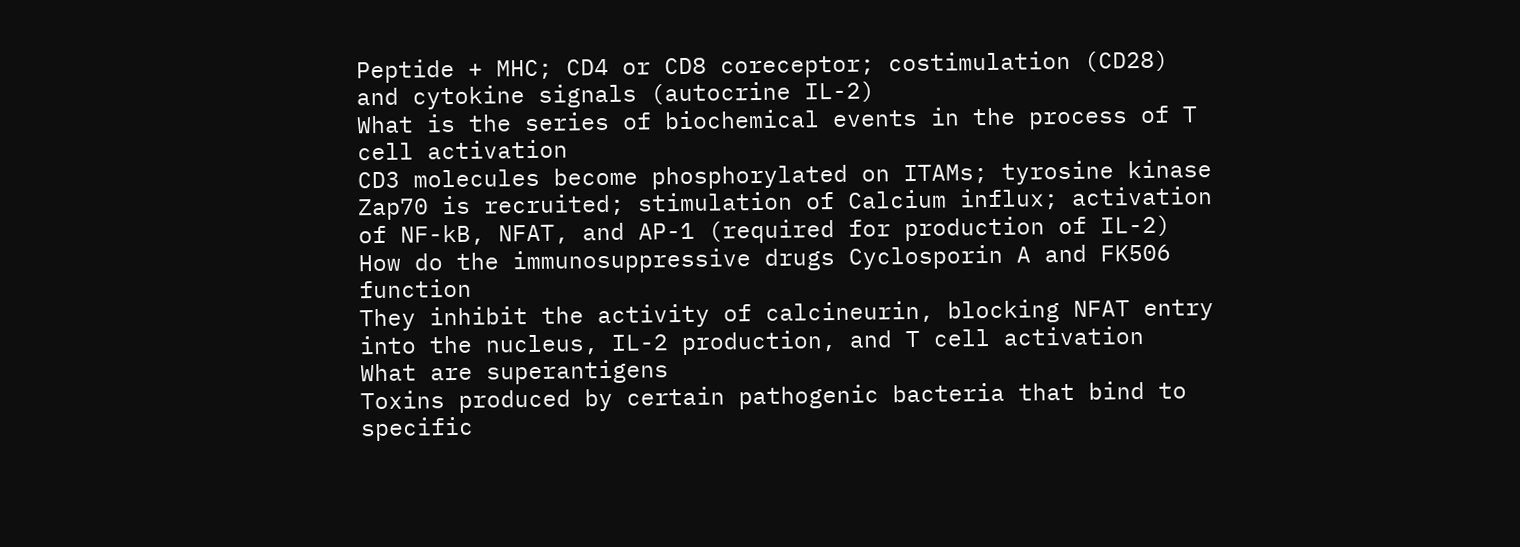Peptide + MHC; CD4 or CD8 coreceptor; costimulation (CD28) and cytokine signals (autocrine IL-2)
What is the series of biochemical events in the process of T cell activation
CD3 molecules become phosphorylated on ITAMs; tyrosine kinase Zap70 is recruited; stimulation of Calcium influx; activation of NF-kB, NFAT, and AP-1 (required for production of IL-2)
How do the immunosuppressive drugs Cyclosporin A and FK506 function
They inhibit the activity of calcineurin, blocking NFAT entry into the nucleus, IL-2 production, and T cell activation
What are superantigens
Toxins produced by certain pathogenic bacteria that bind to specific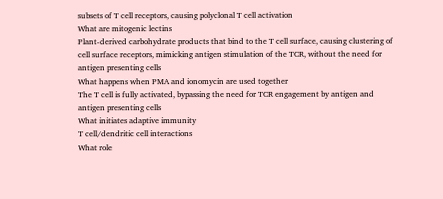subsets of T cell receptors, causing polyclonal T cell activation
What are mitogenic lectins
Plant-derived carbohydrate products that bind to the T cell surface, causing clustering of cell surface receptors, mimicking antigen stimulation of the TCR, without the need for antigen presenting cells
What happens when PMA and ionomycin are used together
The T cell is fully activated, bypassing the need for TCR engagement by antigen and antigen presenting cells
What initiates adaptive immunity
T cell/dendritic cell interactions
What role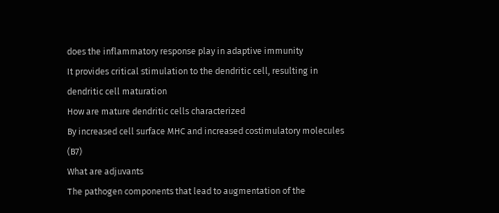does the inflammatory response play in adaptive immunity
It provides critical stimulation to the dendritic cell, resulting in dendritic cell maturation
How are mature dendritic cells characterized
By increased cell surface MHC and increased costimulatory molecules (B7)
What are adjuvants
The pathogen components that lead to augmentation of the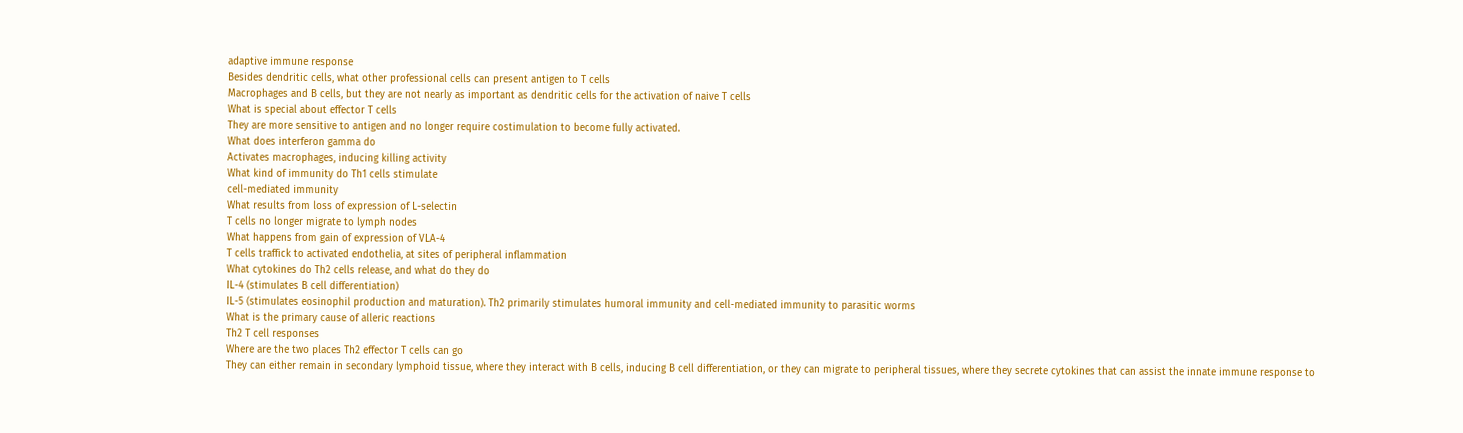adaptive immune response
Besides dendritic cells, what other professional cells can present antigen to T cells
Macrophages and B cells, but they are not nearly as important as dendritic cells for the activation of naive T cells
What is special about effector T cells
They are more sensitive to antigen and no longer require costimulation to become fully activated.
What does interferon gamma do
Activates macrophages, inducing killing activity
What kind of immunity do Th1 cells stimulate
cell-mediated immunity
What results from loss of expression of L-selectin
T cells no longer migrate to lymph nodes
What happens from gain of expression of VLA-4
T cells traffick to activated endothelia, at sites of peripheral inflammation
What cytokines do Th2 cells release, and what do they do
IL-4 (stimulates B cell differentiation)
IL-5 (stimulates eosinophil production and maturation). Th2 primarily stimulates humoral immunity and cell-mediated immunity to parasitic worms
What is the primary cause of alleric reactions
Th2 T cell responses
Where are the two places Th2 effector T cells can go
They can either remain in secondary lymphoid tissue, where they interact with B cells, inducing B cell differentiation, or they can migrate to peripheral tissues, where they secrete cytokines that can assist the innate immune response to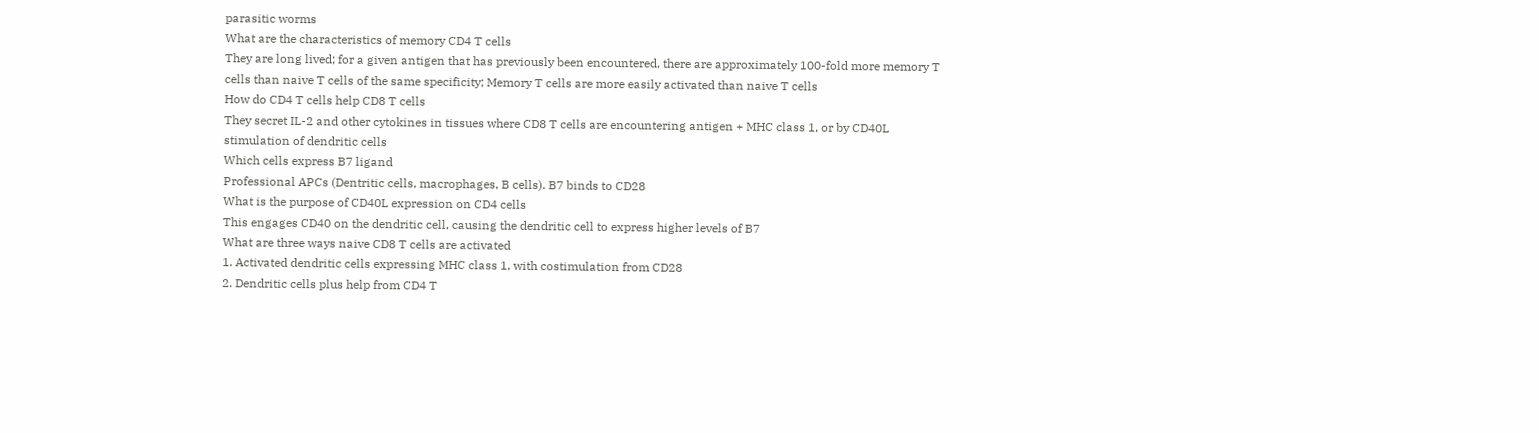parasitic worms
What are the characteristics of memory CD4 T cells
They are long lived; for a given antigen that has previously been encountered, there are approximately 100-fold more memory T cells than naive T cells of the same specificity; Memory T cells are more easily activated than naive T cells
How do CD4 T cells help CD8 T cells
They secret IL-2 and other cytokines in tissues where CD8 T cells are encountering antigen + MHC class 1, or by CD40L stimulation of dendritic cells
Which cells express B7 ligand
Professional APCs (Dentritic cells, macrophages, B cells). B7 binds to CD28
What is the purpose of CD40L expression on CD4 cells
This engages CD40 on the dendritic cell, causing the dendritic cell to express higher levels of B7
What are three ways naive CD8 T cells are activated
1. Activated dendritic cells expressing MHC class 1, with costimulation from CD28
2. Dendritic cells plus help from CD4 T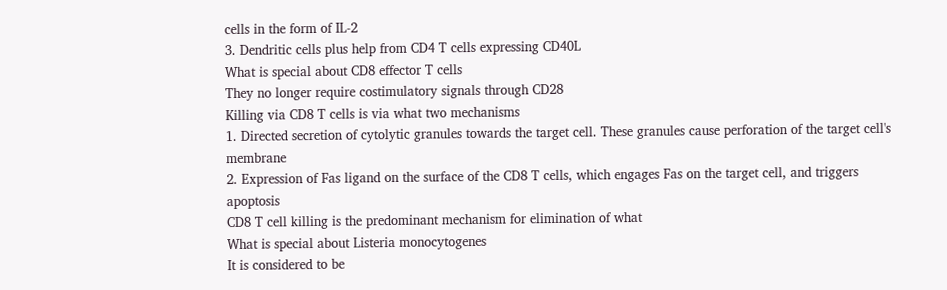cells in the form of IL-2
3. Dendritic cells plus help from CD4 T cells expressing CD40L
What is special about CD8 effector T cells
They no longer require costimulatory signals through CD28
Killing via CD8 T cells is via what two mechanisms
1. Directed secretion of cytolytic granules towards the target cell. These granules cause perforation of the target cell's membrane
2. Expression of Fas ligand on the surface of the CD8 T cells, which engages Fas on the target cell, and triggers apoptosis
CD8 T cell killing is the predominant mechanism for elimination of what
What is special about Listeria monocytogenes
It is considered to be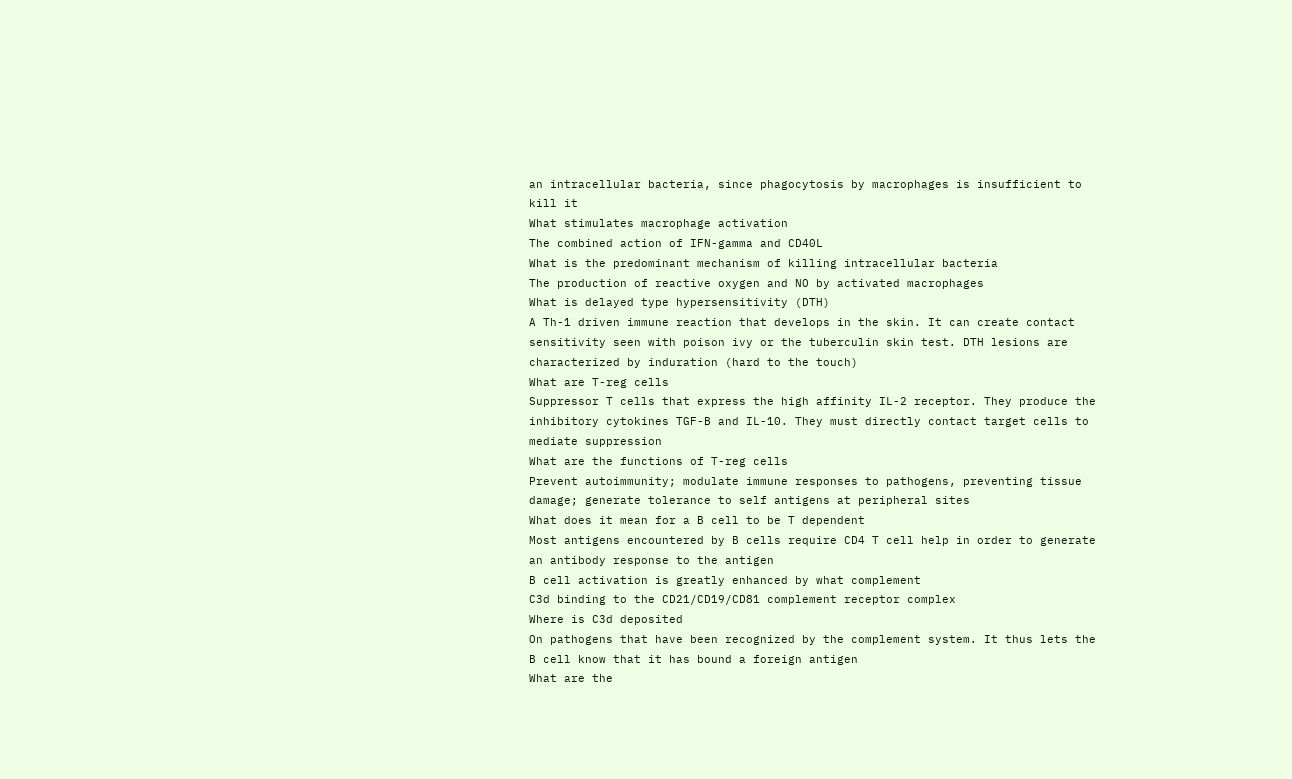an intracellular bacteria, since phagocytosis by macrophages is insufficient to kill it
What stimulates macrophage activation
The combined action of IFN-gamma and CD40L
What is the predominant mechanism of killing intracellular bacteria
The production of reactive oxygen and NO by activated macrophages
What is delayed type hypersensitivity (DTH)
A Th-1 driven immune reaction that develops in the skin. It can create contact sensitivity seen with poison ivy or the tuberculin skin test. DTH lesions are characterized by induration (hard to the touch)
What are T-reg cells
Suppressor T cells that express the high affinity IL-2 receptor. They produce the inhibitory cytokines TGF-B and IL-10. They must directly contact target cells to mediate suppression
What are the functions of T-reg cells
Prevent autoimmunity; modulate immune responses to pathogens, preventing tissue damage; generate tolerance to self antigens at peripheral sites
What does it mean for a B cell to be T dependent
Most antigens encountered by B cells require CD4 T cell help in order to generate an antibody response to the antigen
B cell activation is greatly enhanced by what complement
C3d binding to the CD21/CD19/CD81 complement receptor complex
Where is C3d deposited
On pathogens that have been recognized by the complement system. It thus lets the B cell know that it has bound a foreign antigen
What are the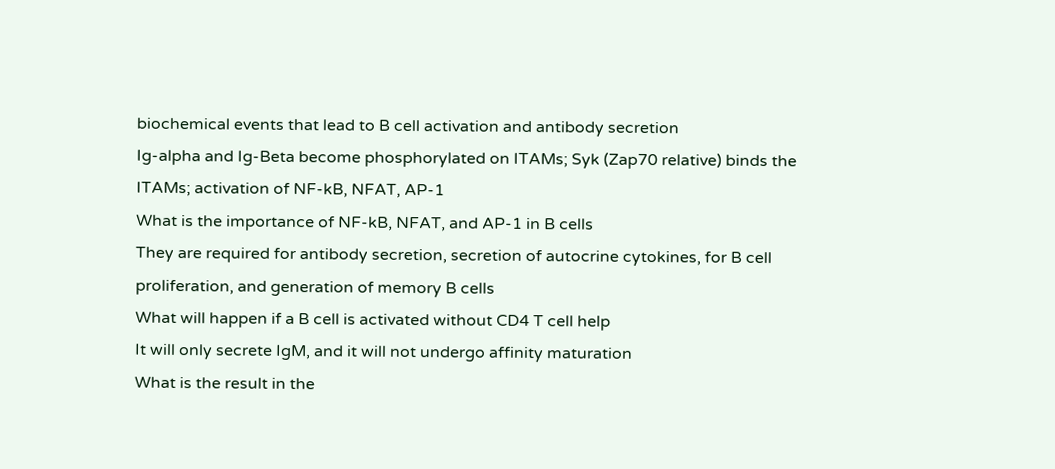biochemical events that lead to B cell activation and antibody secretion
Ig-alpha and Ig-Beta become phosphorylated on ITAMs; Syk (Zap70 relative) binds the ITAMs; activation of NF-kB, NFAT, AP-1
What is the importance of NF-kB, NFAT, and AP-1 in B cells
They are required for antibody secretion, secretion of autocrine cytokines, for B cell proliferation, and generation of memory B cells
What will happen if a B cell is activated without CD4 T cell help
It will only secrete IgM, and it will not undergo affinity maturation
What is the result in the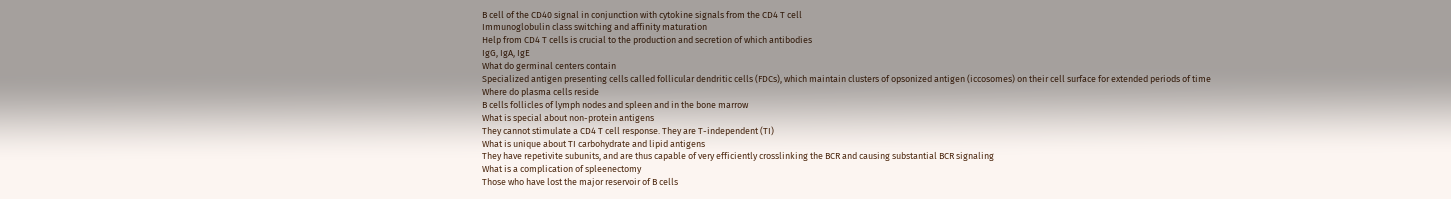B cell of the CD40 signal in conjunction with cytokine signals from the CD4 T cell
Immunoglobulin class switching and affinity maturation
Help from CD4 T cells is crucial to the production and secretion of which antibodies
IgG, IgA, IgE
What do germinal centers contain
Specialized antigen presenting cells called follicular dendritic cells (FDCs), which maintain clusters of opsonized antigen (iccosomes) on their cell surface for extended periods of time
Where do plasma cells reside
B cells follicles of lymph nodes and spleen and in the bone marrow
What is special about non-protein antigens
They cannot stimulate a CD4 T cell response. They are T-independent (TI)
What is unique about TI carbohydrate and lipid antigens
They have repetivite subunits, and are thus capable of very efficiently crosslinking the BCR and causing substantial BCR signaling
What is a complication of spleenectomy
Those who have lost the major reservoir of B cells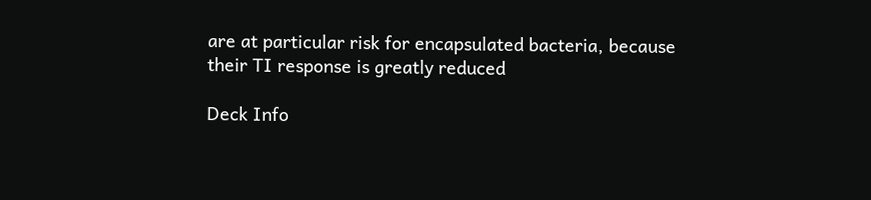are at particular risk for encapsulated bacteria, because their TI response is greatly reduced

Deck Info